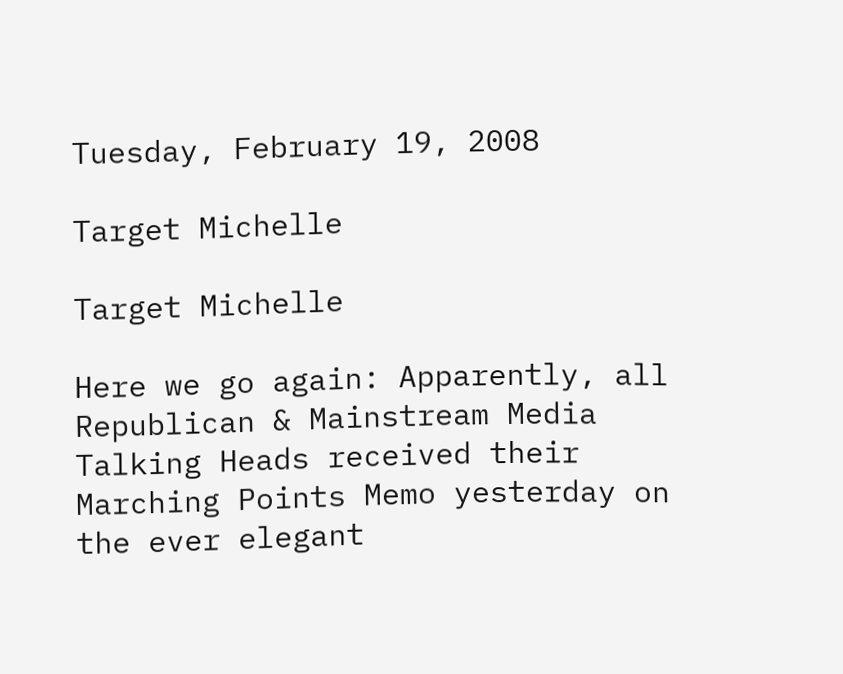Tuesday, February 19, 2008

Target Michelle

Target Michelle

Here we go again: Apparently, all Republican & Mainstream Media Talking Heads received their Marching Points Memo yesterday on the ever elegant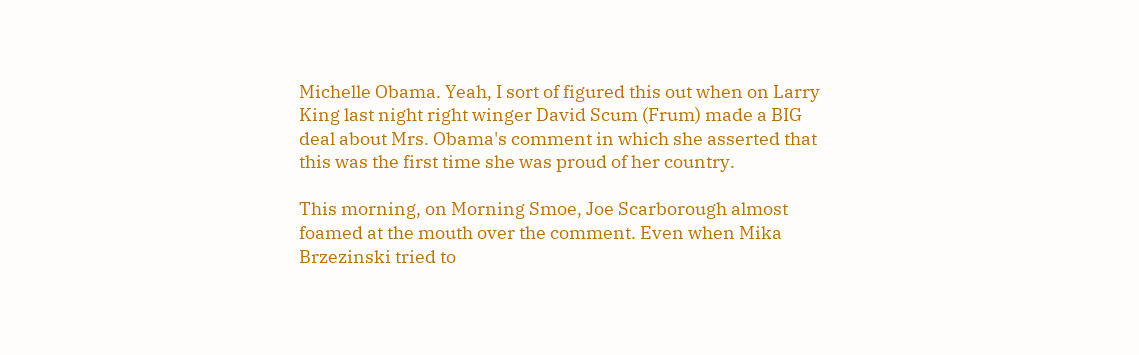Michelle Obama. Yeah, I sort of figured this out when on Larry King last night right winger David Scum (Frum) made a BIG deal about Mrs. Obama's comment in which she asserted that this was the first time she was proud of her country.

This morning, on Morning Smoe, Joe Scarborough almost foamed at the mouth over the comment. Even when Mika Brzezinski tried to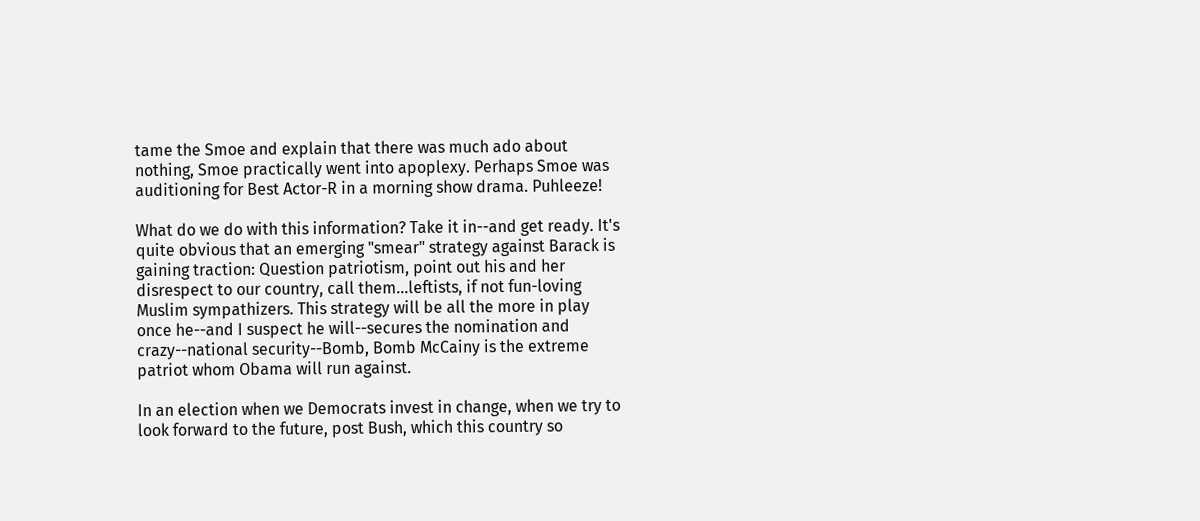tame the Smoe and explain that there was much ado about nothing, Smoe practically went into apoplexy. Perhaps Smoe was auditioning for Best Actor-R in a morning show drama. Puhleeze!

What do we do with this information? Take it in--and get ready. It's quite obvious that an emerging "smear" strategy against Barack is gaining traction: Question patriotism, point out his and her disrespect to our country, call them...leftists, if not fun-loving Muslim sympathizers. This strategy will be all the more in play once he--and I suspect he will--secures the nomination and crazy--national security--Bomb, Bomb McCainy is the extreme patriot whom Obama will run against.

In an election when we Democrats invest in change, when we try to look forward to the future, post Bush, which this country so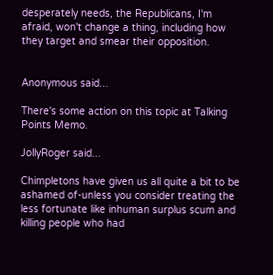desperately needs, the Republicans, I'm afraid, won't change a thing, including how they target and smear their opposition.


Anonymous said...

There's some action on this topic at Talking Points Memo.

JollyRoger said...

Chimpletons have given us all quite a bit to be ashamed of-unless you consider treating the less fortunate like inhuman surplus scum and killing people who had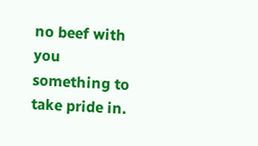no beef with you something to take pride in.